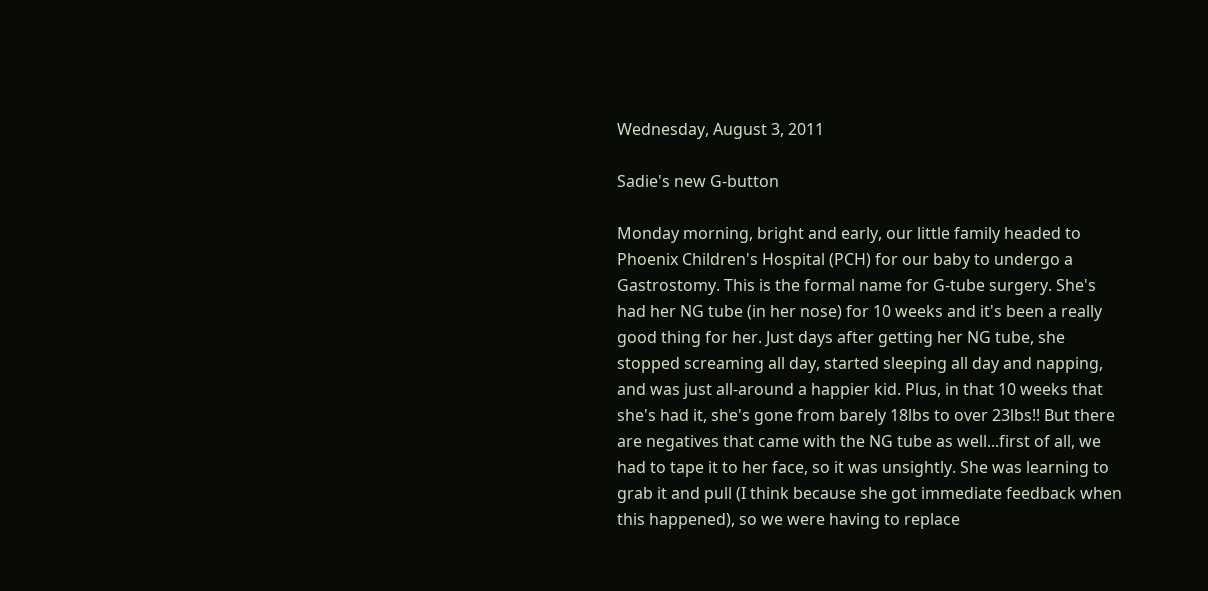Wednesday, August 3, 2011

Sadie's new G-button

Monday morning, bright and early, our little family headed to Phoenix Children's Hospital (PCH) for our baby to undergo a Gastrostomy. This is the formal name for G-tube surgery. She's had her NG tube (in her nose) for 10 weeks and it's been a really good thing for her. Just days after getting her NG tube, she stopped screaming all day, started sleeping all day and napping, and was just all-around a happier kid. Plus, in that 10 weeks that she's had it, she's gone from barely 18lbs to over 23lbs!! But there are negatives that came with the NG tube as well...first of all, we had to tape it to her face, so it was unsightly. She was learning to grab it and pull (I think because she got immediate feedback when this happened), so we were having to replace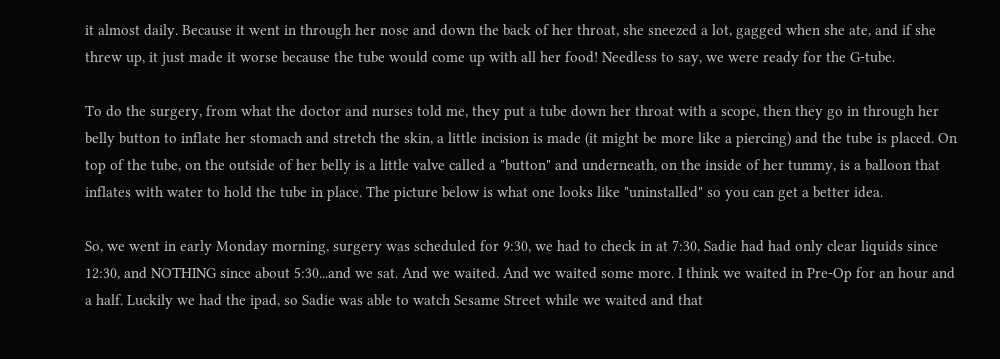it almost daily. Because it went in through her nose and down the back of her throat, she sneezed a lot, gagged when she ate, and if she threw up, it just made it worse because the tube would come up with all her food! Needless to say, we were ready for the G-tube.

To do the surgery, from what the doctor and nurses told me, they put a tube down her throat with a scope, then they go in through her belly button to inflate her stomach and stretch the skin, a little incision is made (it might be more like a piercing) and the tube is placed. On top of the tube, on the outside of her belly is a little valve called a "button" and underneath, on the inside of her tummy, is a balloon that inflates with water to hold the tube in place. The picture below is what one looks like "uninstalled" so you can get a better idea.

So, we went in early Monday morning, surgery was scheduled for 9:30, we had to check in at 7:30, Sadie had had only clear liquids since 12:30, and NOTHING since about 5:30...and we sat. And we waited. And we waited some more. I think we waited in Pre-Op for an hour and a half. Luckily we had the ipad, so Sadie was able to watch Sesame Street while we waited and that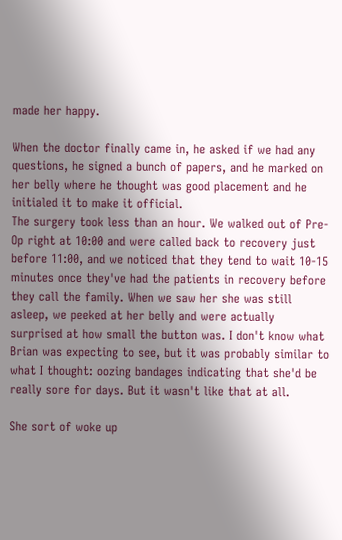made her happy.

When the doctor finally came in, he asked if we had any questions, he signed a bunch of papers, and he marked on her belly where he thought was good placement and he initialed it to make it official.
The surgery took less than an hour. We walked out of Pre-Op right at 10:00 and were called back to recovery just before 11:00, and we noticed that they tend to wait 10-15 minutes once they've had the patients in recovery before they call the family. When we saw her she was still asleep, we peeked at her belly and were actually surprised at how small the button was. I don't know what Brian was expecting to see, but it was probably similar to what I thought: oozing bandages indicating that she'd be really sore for days. But it wasn't like that at all.

She sort of woke up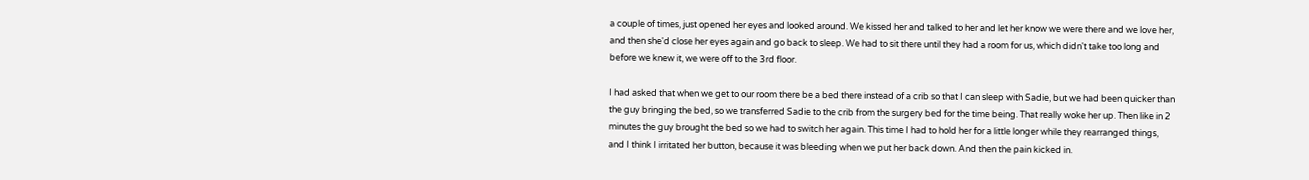a couple of times, just opened her eyes and looked around. We kissed her and talked to her and let her know we were there and we love her, and then she'd close her eyes again and go back to sleep. We had to sit there until they had a room for us, which didn't take too long and before we knew it, we were off to the 3rd floor.

I had asked that when we get to our room there be a bed there instead of a crib so that I can sleep with Sadie, but we had been quicker than the guy bringing the bed, so we transferred Sadie to the crib from the surgery bed for the time being. That really woke her up. Then like in 2 minutes the guy brought the bed so we had to switch her again. This time I had to hold her for a little longer while they rearranged things, and I think I irritated her button, because it was bleeding when we put her back down. And then the pain kicked in.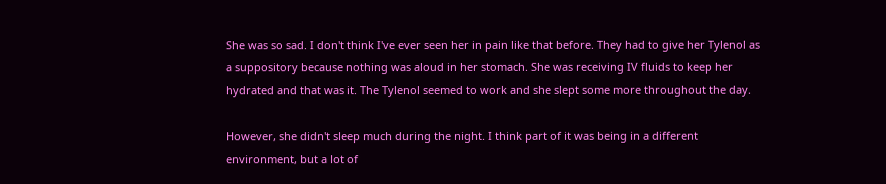She was so sad. I don't think I've ever seen her in pain like that before. They had to give her Tylenol as a suppository because nothing was aloud in her stomach. She was receiving IV fluids to keep her hydrated and that was it. The Tylenol seemed to work and she slept some more throughout the day.

However, she didn't sleep much during the night. I think part of it was being in a different environment, but a lot of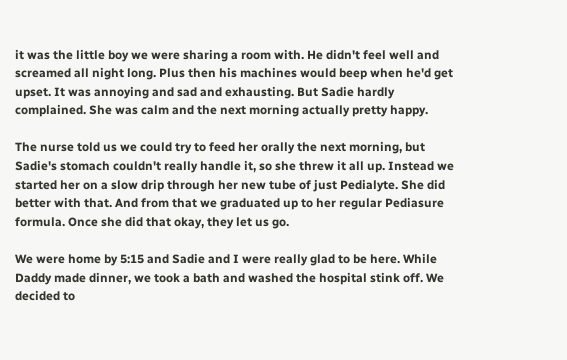it was the little boy we were sharing a room with. He didn't feel well and screamed all night long. Plus then his machines would beep when he'd get upset. It was annoying and sad and exhausting. But Sadie hardly complained. She was calm and the next morning actually pretty happy.

The nurse told us we could try to feed her orally the next morning, but Sadie's stomach couldn't really handle it, so she threw it all up. Instead we started her on a slow drip through her new tube of just Pedialyte. She did better with that. And from that we graduated up to her regular Pediasure formula. Once she did that okay, they let us go.

We were home by 5:15 and Sadie and I were really glad to be here. While Daddy made dinner, we took a bath and washed the hospital stink off. We decided to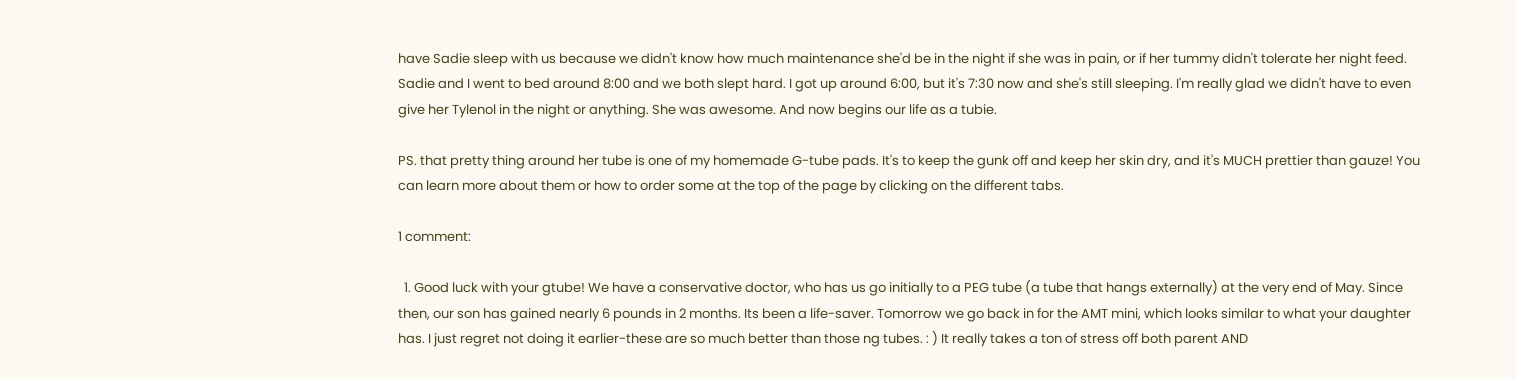have Sadie sleep with us because we didn't know how much maintenance she'd be in the night if she was in pain, or if her tummy didn't tolerate her night feed. Sadie and I went to bed around 8:00 and we both slept hard. I got up around 6:00, but it's 7:30 now and she's still sleeping. I'm really glad we didn't have to even give her Tylenol in the night or anything. She was awesome. And now begins our life as a tubie.

PS. that pretty thing around her tube is one of my homemade G-tube pads. It's to keep the gunk off and keep her skin dry, and it's MUCH prettier than gauze! You can learn more about them or how to order some at the top of the page by clicking on the different tabs.

1 comment:

  1. Good luck with your gtube! We have a conservative doctor, who has us go initially to a PEG tube (a tube that hangs externally) at the very end of May. Since then, our son has gained nearly 6 pounds in 2 months. Its been a life-saver. Tomorrow we go back in for the AMT mini, which looks similar to what your daughter has. I just regret not doing it earlier-these are so much better than those ng tubes. : ) It really takes a ton of stress off both parent AND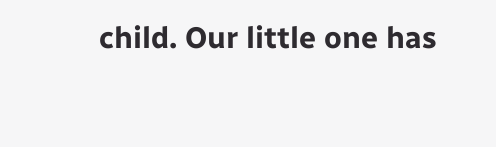child. Our little one has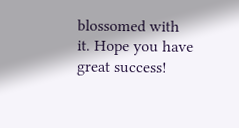blossomed with it. Hope you have great success!